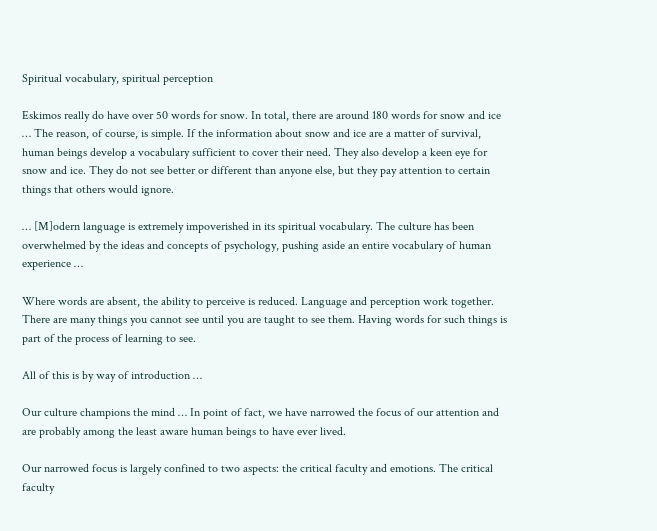Spiritual vocabulary, spiritual perception

Eskimos really do have over 50 words for snow. In total, there are around 180 words for snow and ice … The reason, of course, is simple. If the information about snow and ice are a matter of survival, human beings develop a vocabulary sufficient to cover their need. They also develop a keen eye for snow and ice. They do not see better or different than anyone else, but they pay attention to certain things that others would ignore.

… [M]odern language is extremely impoverished in its spiritual vocabulary. The culture has been overwhelmed by the ideas and concepts of psychology, pushing aside an entire vocabulary of human experience …

Where words are absent, the ability to perceive is reduced. Language and perception work together. There are many things you cannot see until you are taught to see them. Having words for such things is part of the process of learning to see.

All of this is by way of introduction …

Our culture champions the mind … In point of fact, we have narrowed the focus of our attention and are probably among the least aware human beings to have ever lived.

Our narrowed focus is largely confined to two aspects: the critical faculty and emotions. The critical faculty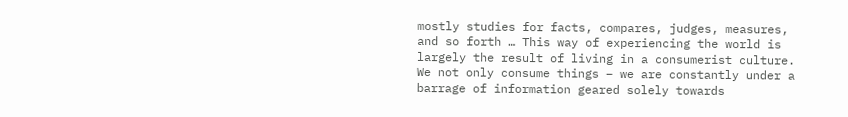mostly studies for facts, compares, judges, measures, and so forth … This way of experiencing the world is largely the result of living in a consumerist culture. We not only consume things – we are constantly under a barrage of information geared solely towards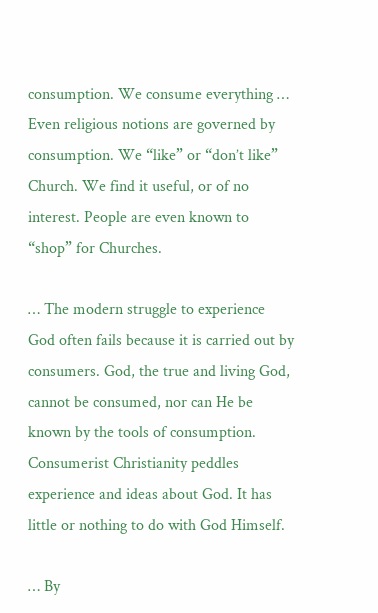consumption. We consume everything … Even religious notions are governed by consumption. We “like” or “don’t like” Church. We find it useful, or of no interest. People are even known to “shop” for Churches.

… The modern struggle to experience God often fails because it is carried out by consumers. God, the true and living God, cannot be consumed, nor can He be known by the tools of consumption. Consumerist Christianity peddles experience and ideas about God. It has little or nothing to do with God Himself.

… By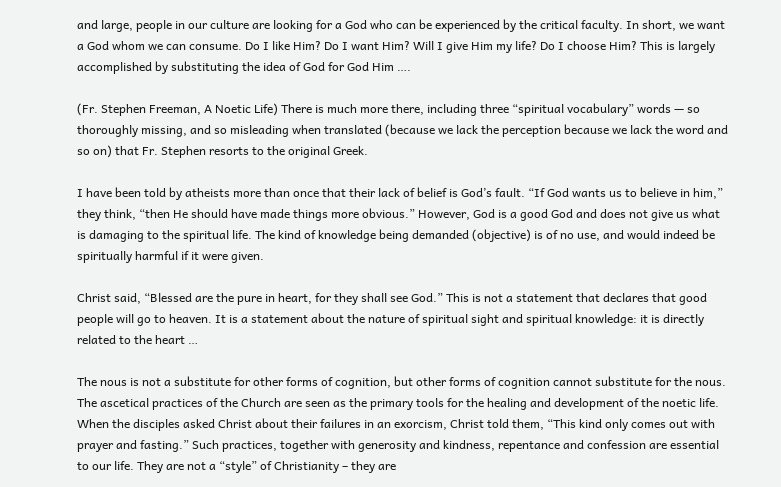and large, people in our culture are looking for a God who can be experienced by the critical faculty. In short, we want a God whom we can consume. Do I like Him? Do I want Him? Will I give Him my life? Do I choose Him? This is largely accomplished by substituting the idea of God for God Him ….

(Fr. Stephen Freeman, A Noetic Life) There is much more there, including three “spiritual vocabulary” words — so thoroughly missing, and so misleading when translated (because we lack the perception because we lack the word and so on) that Fr. Stephen resorts to the original Greek.

I have been told by atheists more than once that their lack of belief is God’s fault. “If God wants us to believe in him,” they think, “then He should have made things more obvious.” However, God is a good God and does not give us what is damaging to the spiritual life. The kind of knowledge being demanded (objective) is of no use, and would indeed be spiritually harmful if it were given.

Christ said, “Blessed are the pure in heart, for they shall see God.” This is not a statement that declares that good people will go to heaven. It is a statement about the nature of spiritual sight and spiritual knowledge: it is directly related to the heart …

The nous is not a substitute for other forms of cognition, but other forms of cognition cannot substitute for the nous. The ascetical practices of the Church are seen as the primary tools for the healing and development of the noetic life. When the disciples asked Christ about their failures in an exorcism, Christ told them, “This kind only comes out with prayer and fasting.” Such practices, together with generosity and kindness, repentance and confession are essential to our life. They are not a “style” of Christianity – they are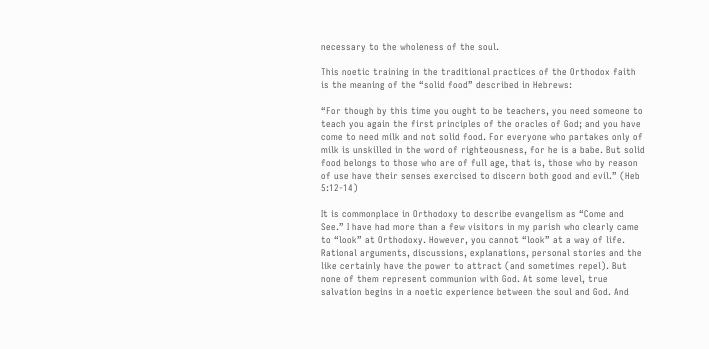necessary to the wholeness of the soul.

This noetic training in the traditional practices of the Orthodox faith is the meaning of the “solid food” described in Hebrews:

“For though by this time you ought to be teachers, you need someone to teach you again the first principles of the oracles of God; and you have come to need milk and not solid food. For everyone who partakes only of milk is unskilled in the word of righteousness, for he is a babe. But solid food belongs to those who are of full age, that is, those who by reason of use have their senses exercised to discern both good and evil.” (Heb 5:12-14)

It is commonplace in Orthodoxy to describe evangelism as “Come and See.” I have had more than a few visitors in my parish who clearly came to “look” at Orthodoxy. However, you cannot “look” at a way of life. Rational arguments, discussions, explanations, personal stories and the like certainly have the power to attract (and sometimes repel). But none of them represent communion with God. At some level, true salvation begins in a noetic experience between the soul and God. And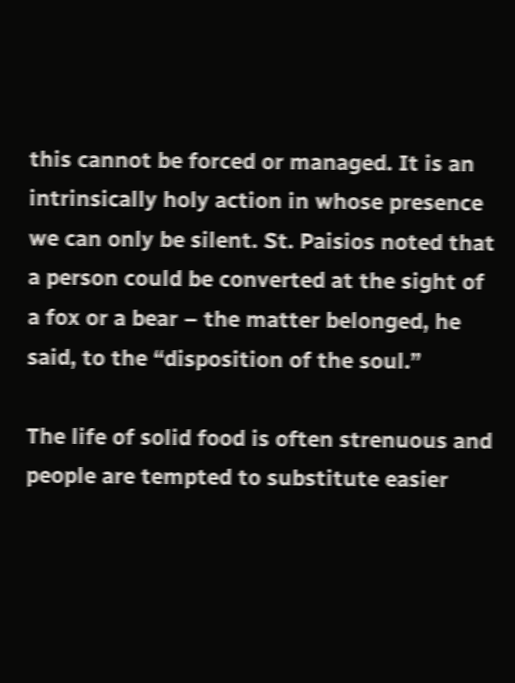this cannot be forced or managed. It is an intrinsically holy action in whose presence we can only be silent. St. Paisios noted that a person could be converted at the sight of a fox or a bear – the matter belonged, he said, to the “disposition of the soul.”

The life of solid food is often strenuous and people are tempted to substitute easier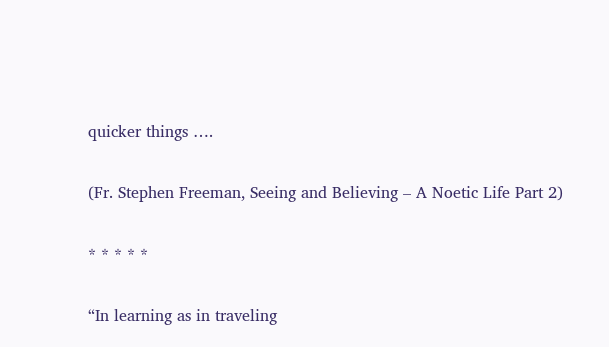quicker things ….

(Fr. Stephen Freeman, Seeing and Believing – A Noetic Life Part 2)

* * * * *

“In learning as in traveling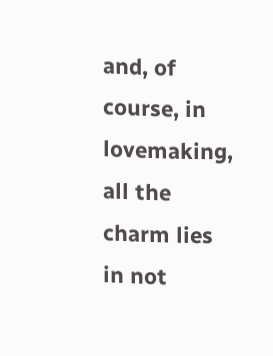and, of course, in lovemaking, all the charm lies in not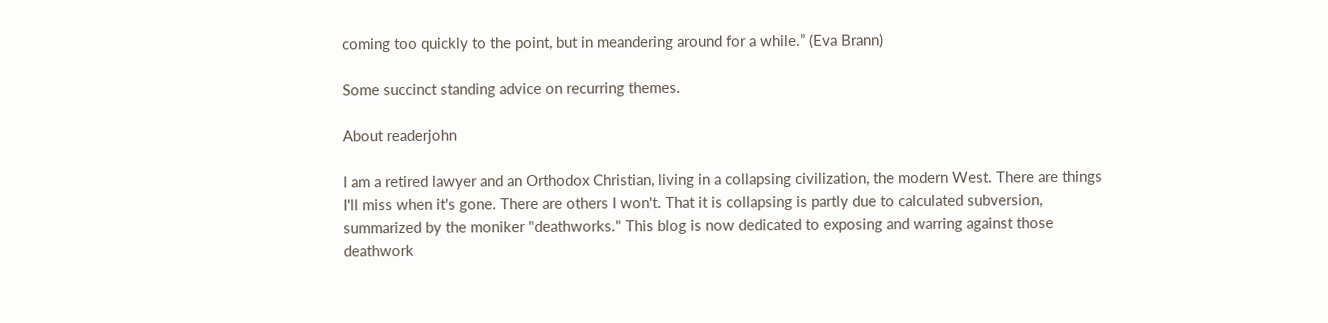coming too quickly to the point, but in meandering around for a while.” (Eva Brann)

Some succinct standing advice on recurring themes.

About readerjohn

I am a retired lawyer and an Orthodox Christian, living in a collapsing civilization, the modern West. There are things I'll miss when it's gone. There are others I won't. That it is collapsing is partly due to calculated subversion, summarized by the moniker "deathworks." This blog is now dedicated to exposing and warring against those deathwork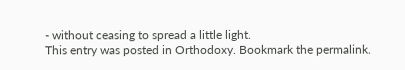- without ceasing to spread a little light.
This entry was posted in Orthodoxy. Bookmark the permalink.